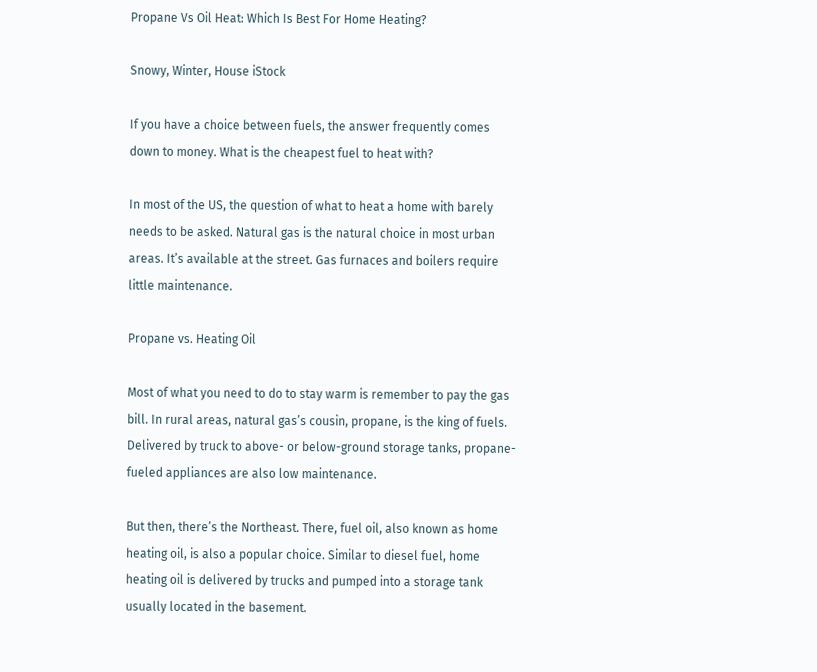Propane Vs Oil Heat: Which Is Best For Home Heating?

Snowy, Winter, House iStock

If you have a choice between fuels, the answer frequently comes down to money. What is the cheapest fuel to heat with?

In most of the US, the question of what to heat a home with barely needs to be asked. Natural gas is the natural choice in most urban areas. It’s available at the street. Gas furnaces and boilers require little maintenance.

Propane vs. Heating Oil

Most of what you need to do to stay warm is remember to pay the gas bill. In rural areas, natural gas’s cousin, propane, is the king of fuels. Delivered by truck to above- or below-ground storage tanks, propane-fueled appliances are also low maintenance.

But then, there’s the Northeast. There, fuel oil, also known as home heating oil, is also a popular choice. Similar to diesel fuel, home heating oil is delivered by trucks and pumped into a storage tank usually located in the basement.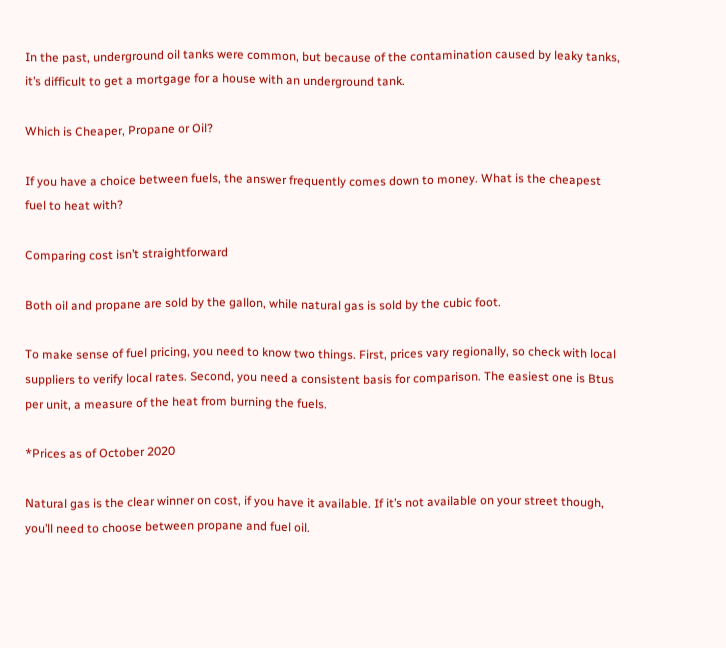In the past, underground oil tanks were common, but because of the contamination caused by leaky tanks, it’s difficult to get a mortgage for a house with an underground tank.

Which is Cheaper, Propane or Oil?

If you have a choice between fuels, the answer frequently comes down to money. What is the cheapest fuel to heat with?

Comparing cost isn’t straightforward

Both oil and propane are sold by the gallon, while natural gas is sold by the cubic foot.

To make sense of fuel pricing, you need to know two things. First, prices vary regionally, so check with local suppliers to verify local rates. Second, you need a consistent basis for comparison. The easiest one is Btus per unit, a measure of the heat from burning the fuels.

*Prices as of October 2020

Natural gas is the clear winner on cost, if you have it available. If it’s not available on your street though, you’ll need to choose between propane and fuel oil.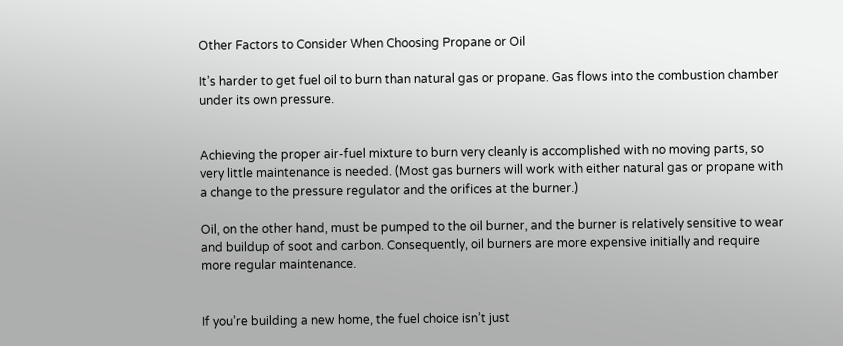Other Factors to Consider When Choosing Propane or Oil

It’s harder to get fuel oil to burn than natural gas or propane. Gas flows into the combustion chamber under its own pressure.


Achieving the proper air-fuel mixture to burn very cleanly is accomplished with no moving parts, so very little maintenance is needed. (Most gas burners will work with either natural gas or propane with a change to the pressure regulator and the orifices at the burner.)

Oil, on the other hand, must be pumped to the oil burner, and the burner is relatively sensitive to wear and buildup of soot and carbon. Consequently, oil burners are more expensive initially and require more regular maintenance.


If you’re building a new home, the fuel choice isn’t just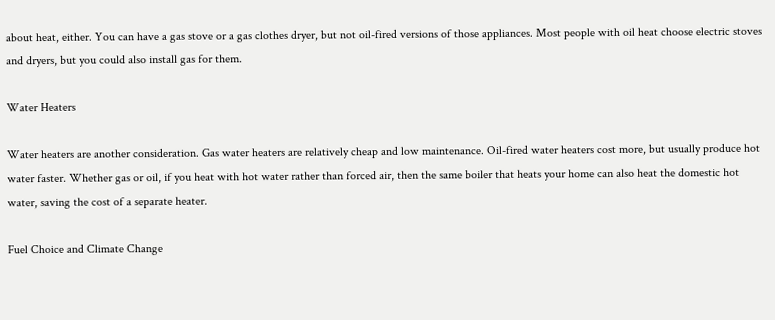about heat, either. You can have a gas stove or a gas clothes dryer, but not oil-fired versions of those appliances. Most people with oil heat choose electric stoves and dryers, but you could also install gas for them.

Water Heaters

Water heaters are another consideration. Gas water heaters are relatively cheap and low maintenance. Oil-fired water heaters cost more, but usually produce hot water faster. Whether gas or oil, if you heat with hot water rather than forced air, then the same boiler that heats your home can also heat the domestic hot water, saving the cost of a separate heater.

Fuel Choice and Climate Change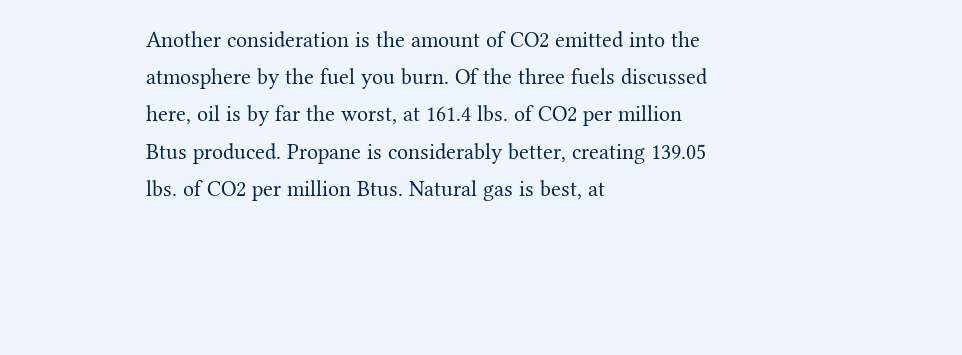Another consideration is the amount of CO2 emitted into the atmosphere by the fuel you burn. Of the three fuels discussed here, oil is by far the worst, at 161.4 lbs. of CO2 per million Btus produced. Propane is considerably better, creating 139.05 lbs. of CO2 per million Btus. Natural gas is best, at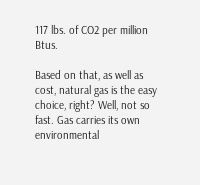117 lbs. of CO2 per million Btus.

Based on that, as well as cost, natural gas is the easy choice, right? Well, not so fast. Gas carries its own environmental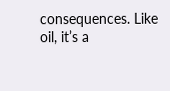consequences. Like oil, it’s a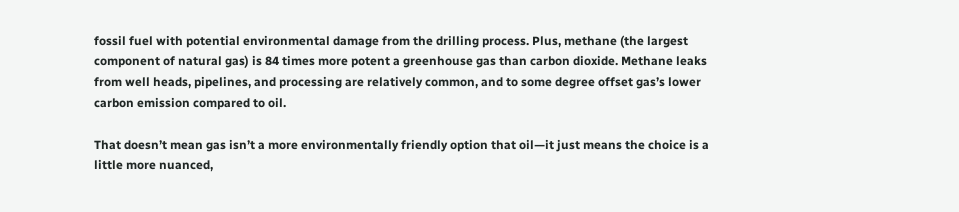fossil fuel with potential environmental damage from the drilling process. Plus, methane (the largest component of natural gas) is 84 times more potent a greenhouse gas than carbon dioxide. Methane leaks from well heads, pipelines, and processing are relatively common, and to some degree offset gas’s lower carbon emission compared to oil.

That doesn’t mean gas isn’t a more environmentally friendly option that oil—it just means the choice is a little more nuanced,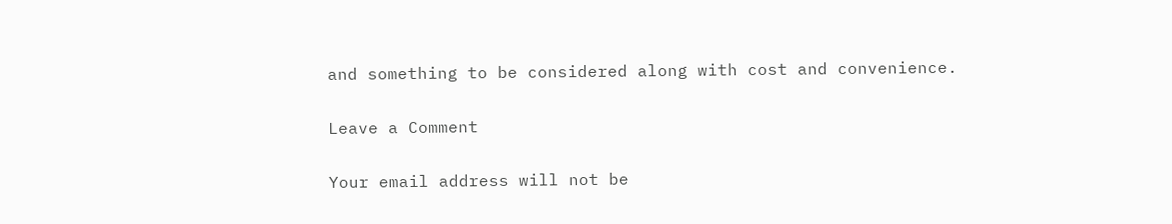and something to be considered along with cost and convenience.

Leave a Comment

Your email address will not be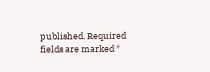published. Required fields are marked *